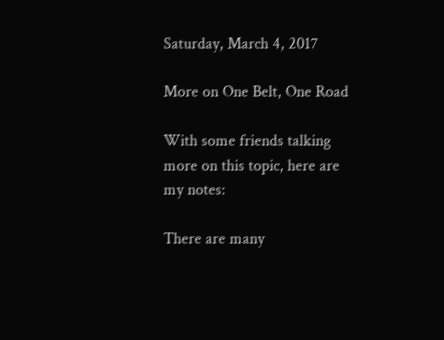Saturday, March 4, 2017

More on One Belt, One Road

With some friends talking more on this topic, here are my notes:

There are many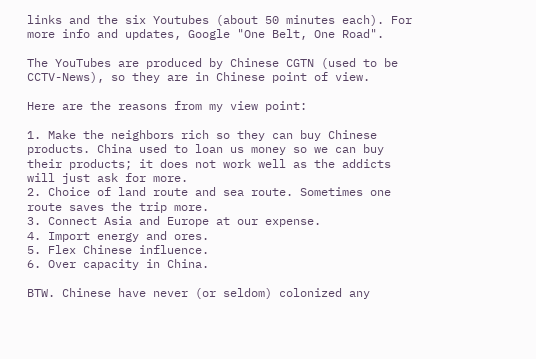links and the six Youtubes (about 50 minutes each). For more info and updates, Google "One Belt, One Road".

The YouTubes are produced by Chinese CGTN (used to be CCTV-News), so they are in Chinese point of view.

Here are the reasons from my view point:

1. Make the neighbors rich so they can buy Chinese products. China used to loan us money so we can buy their products; it does not work well as the addicts will just ask for more.
2. Choice of land route and sea route. Sometimes one route saves the trip more.
3. Connect Asia and Europe at our expense.
4. Import energy and ores.
5. Flex Chinese influence.
6. Over capacity in China.

BTW. Chinese have never (or seldom) colonized any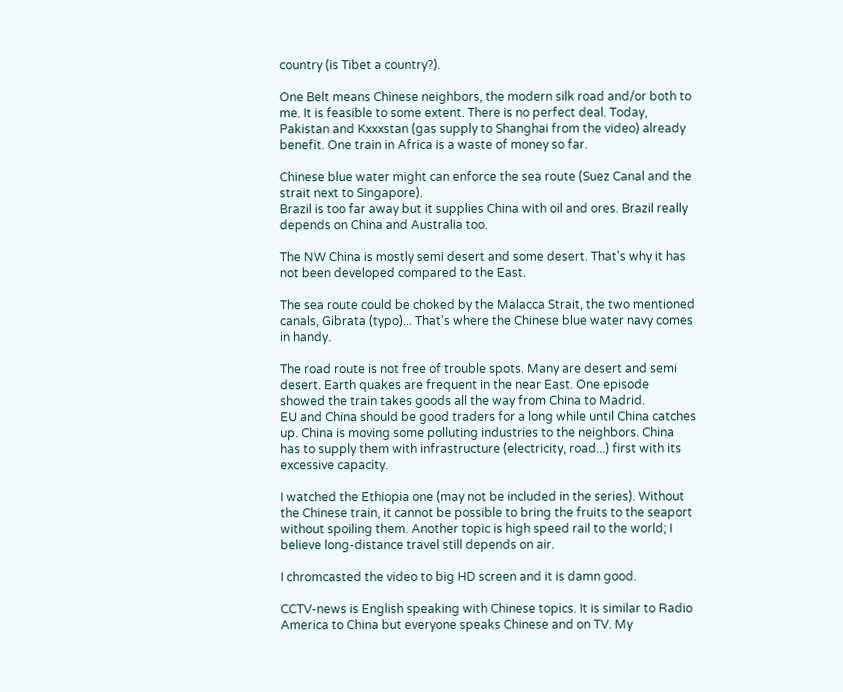country (is Tibet a country?).

One Belt means Chinese neighbors, the modern silk road and/or both to me. It is feasible to some extent. There is no perfect deal. Today, Pakistan and Kxxxstan (gas supply to Shanghai from the video) already benefit. One train in Africa is a waste of money so far.

Chinese blue water might can enforce the sea route (Suez Canal and the strait next to Singapore).
Brazil is too far away but it supplies China with oil and ores. Brazil really depends on China and Australia too.

The NW China is mostly semi desert and some desert. That's why it has not been developed compared to the East.

The sea route could be choked by the Malacca Strait, the two mentioned canals, Gibrata (typo)... That's where the Chinese blue water navy comes in handy.

The road route is not free of trouble spots. Many are desert and semi desert. Earth quakes are frequent in the near East. One episode showed the train takes goods all the way from China to Madrid.
EU and China should be good traders for a long while until China catches up. China is moving some polluting industries to the neighbors. China has to supply them with infrastructure (electricity, road...) first with its excessive capacity.

I watched the Ethiopia one (may not be included in the series). Without the Chinese train, it cannot be possible to bring the fruits to the seaport without spoiling them. Another topic is high speed rail to the world; I believe long-distance travel still depends on air.

I chromcasted the video to big HD screen and it is damn good.

CCTV-news is English speaking with Chinese topics. It is similar to Radio America to China but everyone speaks Chinese and on TV. My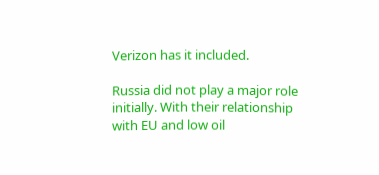Verizon has it included.

Russia did not play a major role initially. With their relationship with EU and low oil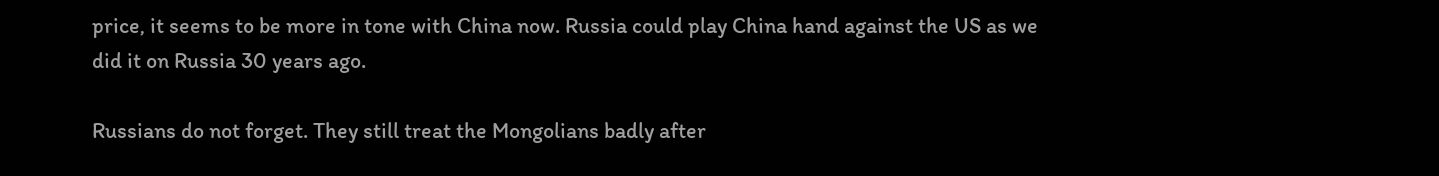price, it seems to be more in tone with China now. Russia could play China hand against the US as we did it on Russia 30 years ago.

Russians do not forget. They still treat the Mongolians badly after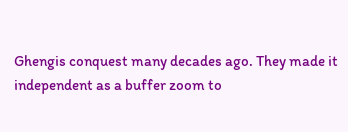Ghengis conquest many decades ago. They made it independent as a buffer zoom to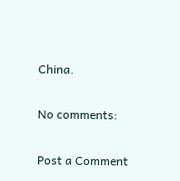China.

No comments:

Post a Comment